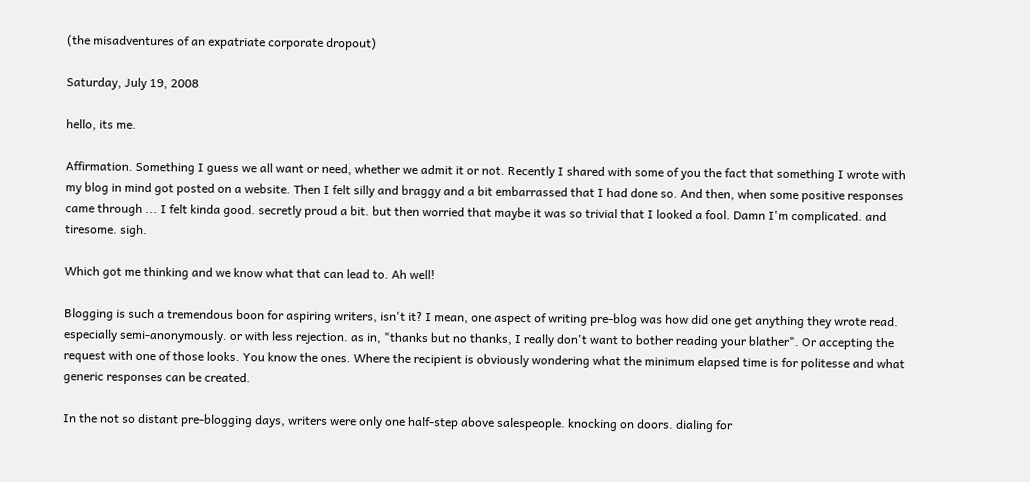(the misadventures of an expatriate corporate dropout)

Saturday, July 19, 2008

hello, its me.

Affirmation. Something I guess we all want or need, whether we admit it or not. Recently I shared with some of you the fact that something I wrote with my blog in mind got posted on a website. Then I felt silly and braggy and a bit embarrassed that I had done so. And then, when some positive responses came through ... I felt kinda good. secretly proud a bit. but then worried that maybe it was so trivial that I looked a fool. Damn I'm complicated. and tiresome. sigh.

Which got me thinking and we know what that can lead to. Ah well!

Blogging is such a tremendous boon for aspiring writers, isn't it? I mean, one aspect of writing pre-blog was how did one get anything they wrote read. especially semi-anonymously. or with less rejection. as in, "thanks but no thanks, I really don't want to bother reading your blather". Or accepting the request with one of those looks. You know the ones. Where the recipient is obviously wondering what the minimum elapsed time is for politesse and what generic responses can be created.

In the not so distant pre-blogging days, writers were only one half-step above salespeople. knocking on doors. dialing for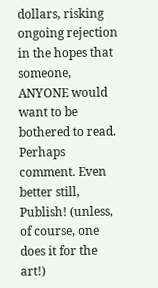dollars, risking ongoing rejection in the hopes that someone, ANYONE would want to be bothered to read. Perhaps comment. Even better still, Publish! (unless, of course, one does it for the art!)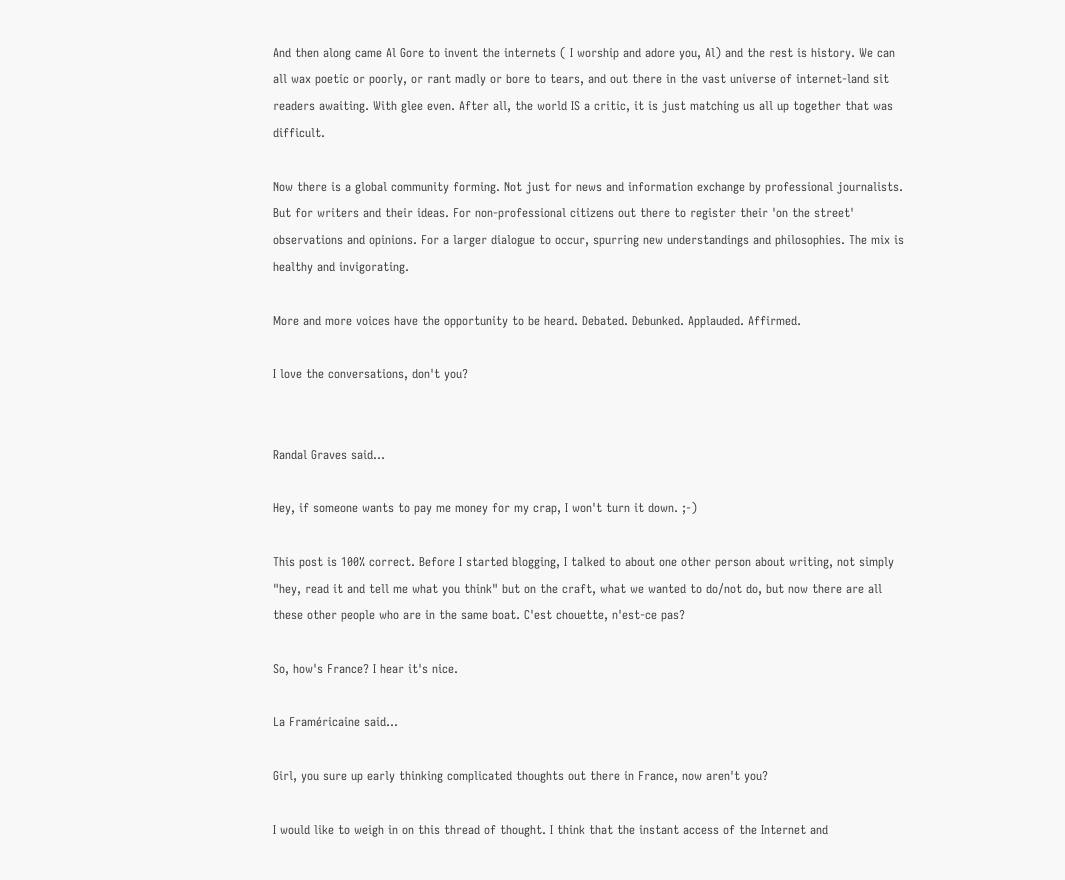And then along came Al Gore to invent the internets ( I worship and adore you, Al) and the rest is history. We can all wax poetic or poorly, or rant madly or bore to tears, and out there in the vast universe of internet-land sit readers awaiting. With glee even. After all, the world IS a critic, it is just matching us all up together that was difficult.

Now there is a global community forming. Not just for news and information exchange by professional journalists. But for writers and their ideas. For non-professional citizens out there to register their 'on the street' observations and opinions. For a larger dialogue to occur, spurring new understandings and philosophies. The mix is healthy and invigorating.

More and more voices have the opportunity to be heard. Debated. Debunked. Applauded. Affirmed.

I love the conversations, don't you?


Randal Graves said...

Hey, if someone wants to pay me money for my crap, I won't turn it down. ;-)

This post is 100% correct. Before I started blogging, I talked to about one other person about writing, not simply "hey, read it and tell me what you think" but on the craft, what we wanted to do/not do, but now there are all these other people who are in the same boat. C'est chouette, n'est-ce pas?

So, how's France? I hear it's nice.

La Framéricaine said...

Girl, you sure up early thinking complicated thoughts out there in France, now aren't you?

I would like to weigh in on this thread of thought. I think that the instant access of the Internet and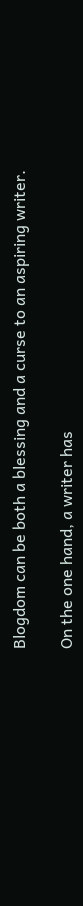Blogdom can be both a blessing and a curse to an aspiring writer.

On the one hand, a writer has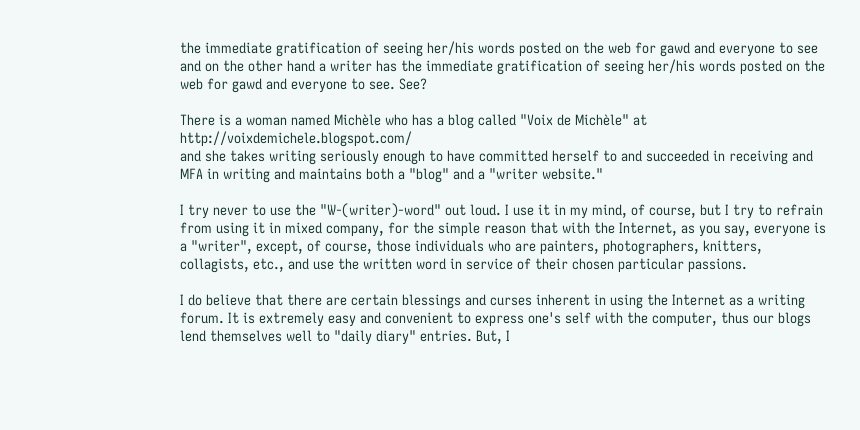the immediate gratification of seeing her/his words posted on the web for gawd and everyone to see and on the other hand a writer has the immediate gratification of seeing her/his words posted on the web for gawd and everyone to see. See?

There is a woman named Michèle who has a blog called "Voix de Michèle" at http://voixdemichele.blogspot.com/
and she takes writing seriously enough to have committed herself to and succeeded in receiving and MFA in writing and maintains both a "blog" and a "writer website."

I try never to use the "W-(writer)-word" out loud. I use it in my mind, of course, but I try to refrain from using it in mixed company, for the simple reason that with the Internet, as you say, everyone is a "writer", except, of course, those individuals who are painters, photographers, knitters, collagists, etc., and use the written word in service of their chosen particular passions.

I do believe that there are certain blessings and curses inherent in using the Internet as a writing forum. It is extremely easy and convenient to express one's self with the computer, thus our blogs lend themselves well to "daily diary" entries. But, I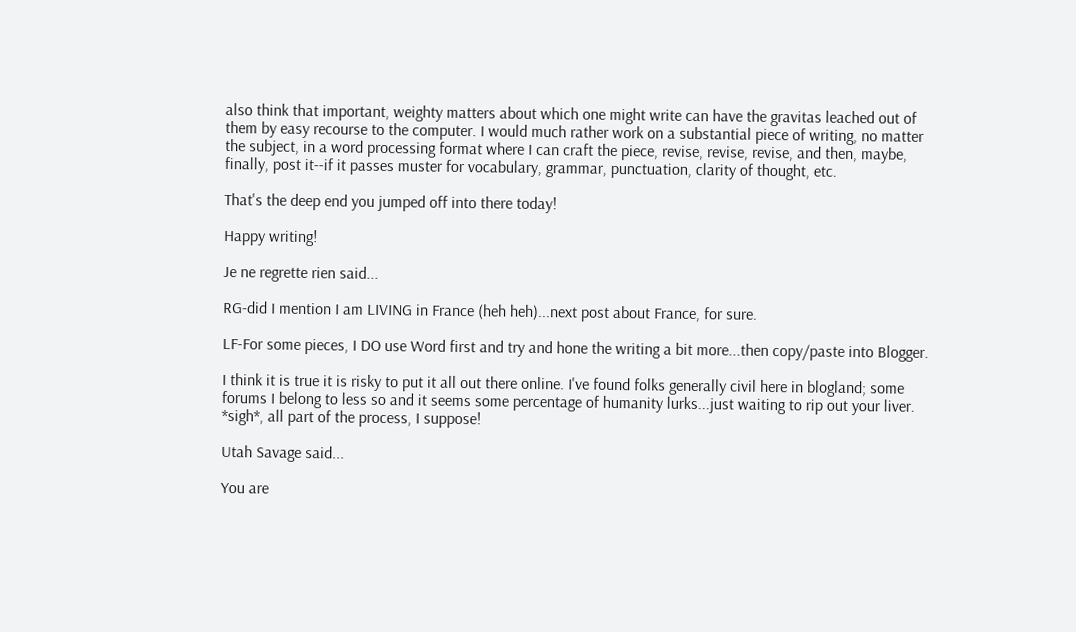also think that important, weighty matters about which one might write can have the gravitas leached out of them by easy recourse to the computer. I would much rather work on a substantial piece of writing, no matter the subject, in a word processing format where I can craft the piece, revise, revise, revise, and then, maybe, finally, post it--if it passes muster for vocabulary, grammar, punctuation, clarity of thought, etc.

That's the deep end you jumped off into there today!

Happy writing!

Je ne regrette rien said...

RG-did I mention I am LIVING in France (heh heh)...next post about France, for sure.

LF-For some pieces, I DO use Word first and try and hone the writing a bit more...then copy/paste into Blogger.

I think it is true it is risky to put it all out there online. I've found folks generally civil here in blogland; some forums I belong to less so and it seems some percentage of humanity lurks...just waiting to rip out your liver. *sigh*, all part of the process, I suppose!

Utah Savage said...

You are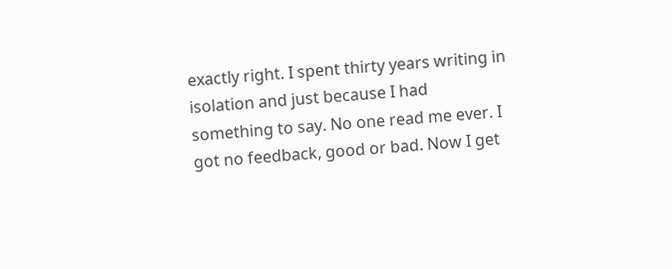exactly right. I spent thirty years writing in isolation and just because I had something to say. No one read me ever. I got no feedback, good or bad. Now I get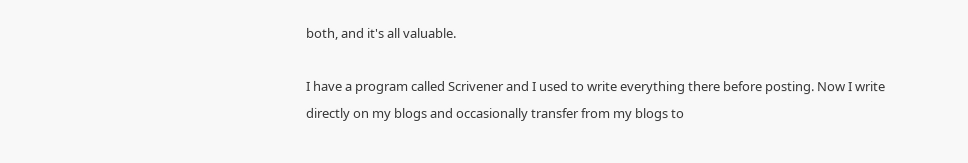both, and it's all valuable.

I have a program called Scrivener and I used to write everything there before posting. Now I write directly on my blogs and occasionally transfer from my blogs to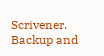Scrivener. Backup and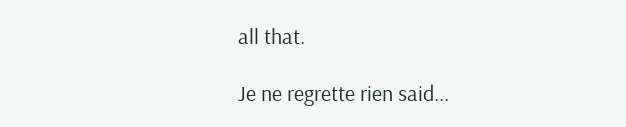all that.

Je ne regrette rien said...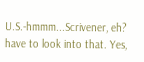U.S.-hmmm...Scrivener, eh? have to look into that. Yes,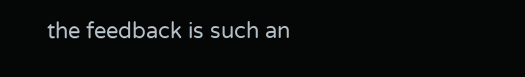the feedback is such an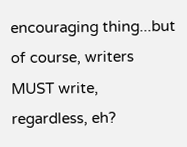encouraging thing...but of course, writers MUST write, regardless, eh?